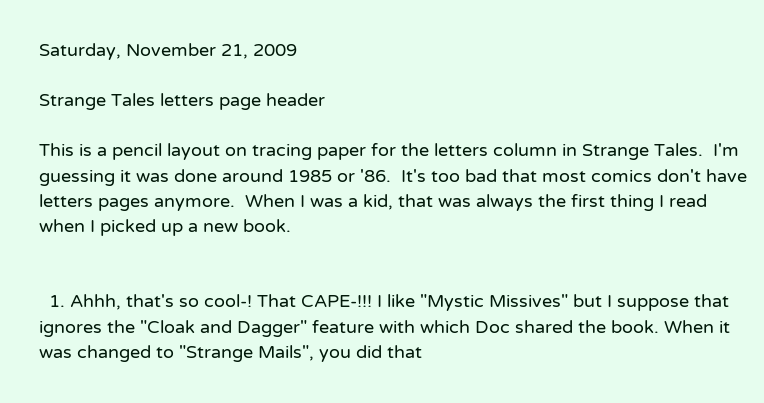Saturday, November 21, 2009

Strange Tales letters page header

This is a pencil layout on tracing paper for the letters column in Strange Tales.  I'm guessing it was done around 1985 or '86.  It's too bad that most comics don't have letters pages anymore.  When I was a kid, that was always the first thing I read when I picked up a new book.


  1. Ahhh, that's so cool-! That CAPE-!!! I like "Mystic Missives" but I suppose that ignores the "Cloak and Dagger" feature with which Doc shared the book. When it was changed to "Strange Mails", you did that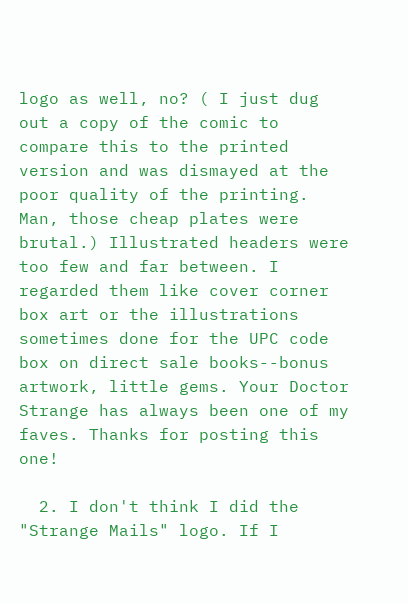logo as well, no? ( I just dug out a copy of the comic to compare this to the printed version and was dismayed at the poor quality of the printing. Man, those cheap plates were brutal.) Illustrated headers were too few and far between. I regarded them like cover corner box art or the illustrations sometimes done for the UPC code box on direct sale books--bonus artwork, little gems. Your Doctor Strange has always been one of my faves. Thanks for posting this one!

  2. I don't think I did the "Strange Mails" logo. If I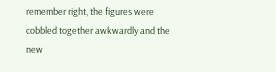remember right, the figures were cobbled together awkwardly and the new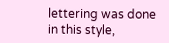lettering was done in this style,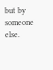but by someone else.